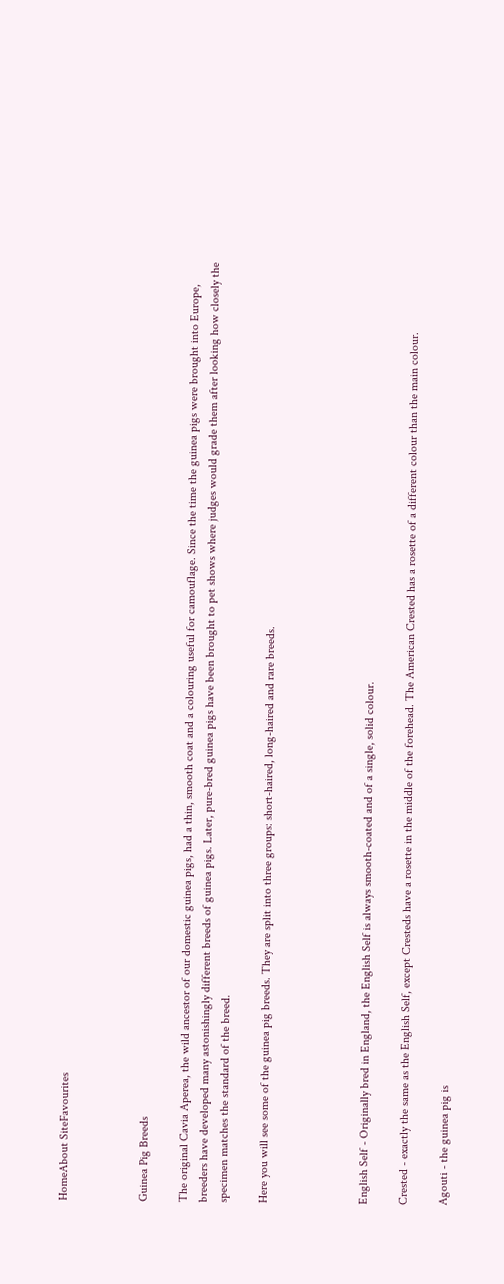HomeAbout SiteFavourites



Guinea Pig Breeds

The original Cavia Aperea, the wild ancestor of our domestic guinea pigs, had a thin, smooth coat and a colouring useful for camouflage. Since the time the guinea pigs were brought into Europe, breeders have developed many astonishingly different breeds of guinea pigs. Later, pure-bred guinea pigs have been brought to pet shows where judges would grade them after looking how closely the specimen matches the standard of the breed.

Here you will see some of the guinea pig breeds. They are split into three groups: short-haired, long-haired and rare breeds.




English Self - Originally bred in England, the English Self is always smooth-coated and of a single, solid colour.

Crested - exactly the same as the English Self, except Cresteds have a rosette in the middle of the forehead. The American Crested has a rosette of a different colour than the main colour.

Agouti - the guinea pig is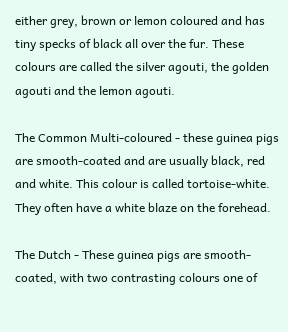either grey, brown or lemon coloured and has tiny specks of black all over the fur. These colours are called the silver agouti, the golden agouti and the lemon agouti.

The Common Multi-coloured - these guinea pigs are smooth-coated and are usually black, red and white. This colour is called tortoise-white. They often have a white blaze on the forehead.

The Dutch - These guinea pigs are smooth-coated, with two contrasting colours one of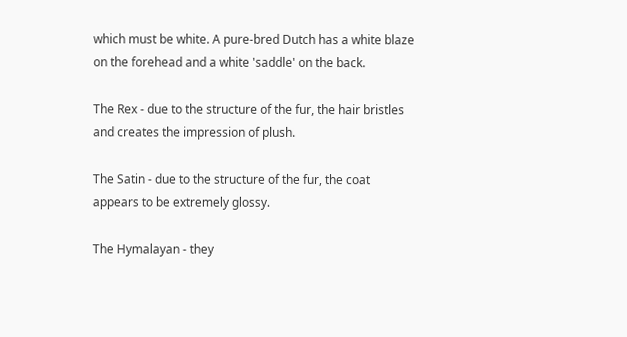which must be white. A pure-bred Dutch has a white blaze on the forehead and a white 'saddle' on the back.

The Rex - due to the structure of the fur, the hair bristles and creates the impression of plush.

The Satin - due to the structure of the fur, the coat appears to be extremely glossy.

The Hymalayan - they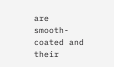are smooth-coated and their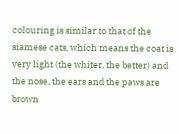colouring is similar to that of the siamese cats, which means the coat is very light (the whiter, the better) and the nose, the ears and the paws are brown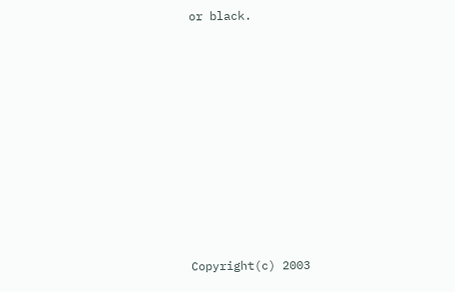or black.










Copyright(c) 2003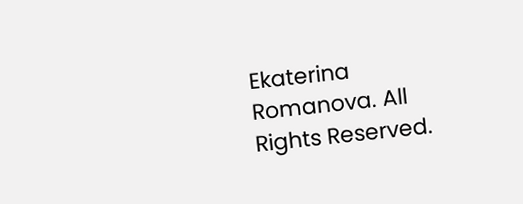Ekaterina Romanova. All Rights Reserved.